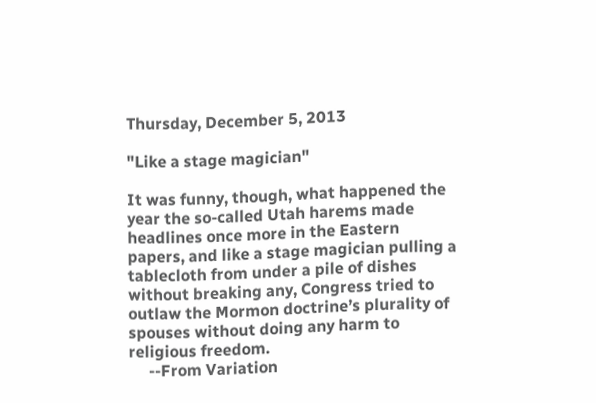Thursday, December 5, 2013

"Like a stage magician"

It was funny, though, what happened the year the so-called Utah harems made headlines once more in the Eastern papers, and like a stage magician pulling a tablecloth from under a pile of dishes without breaking any, Congress tried to outlaw the Mormon doctrine’s plurality of spouses without doing any harm to religious freedom.
     --From Variation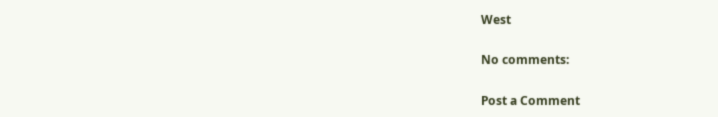West

No comments:

Post a Comment